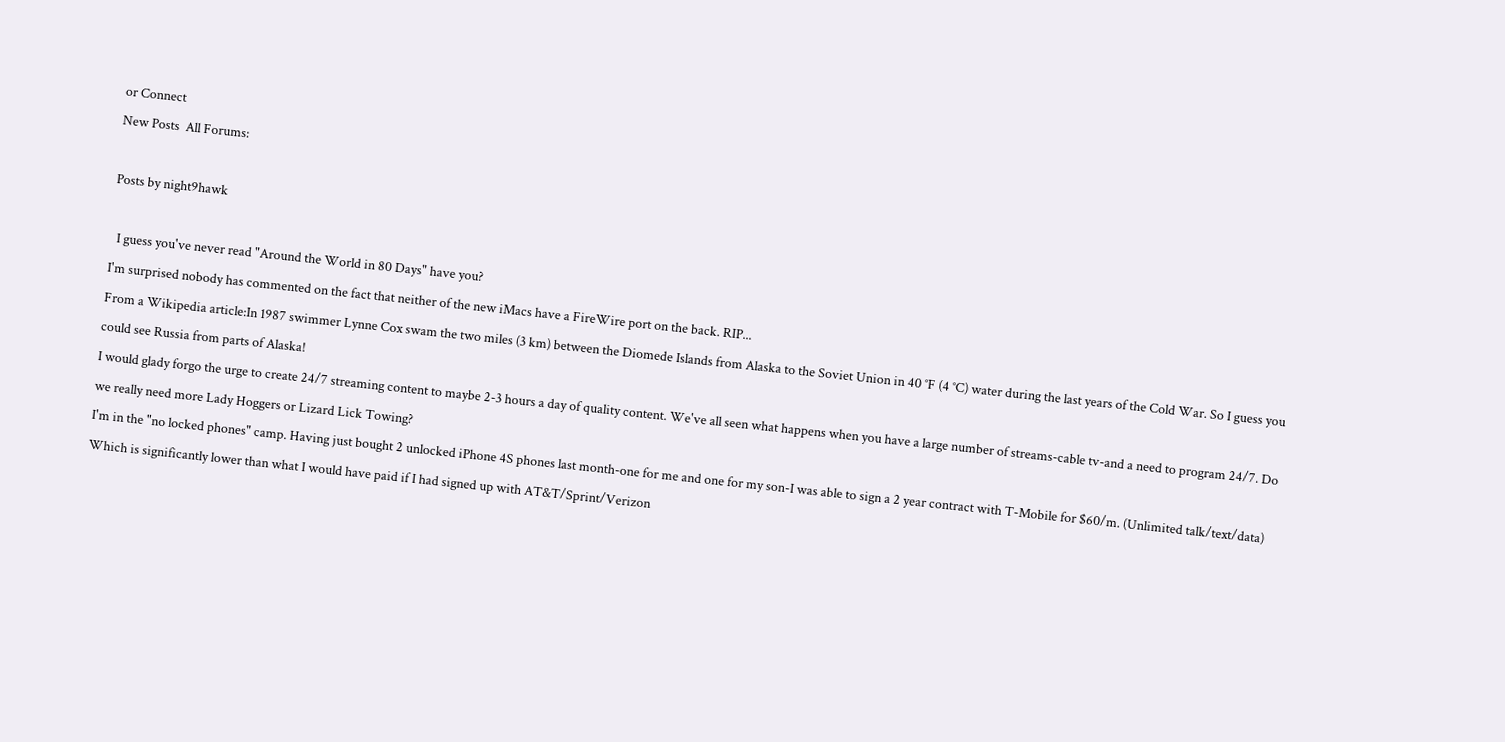or Connect
New Posts  All Forums:

Posts by night9hawk

  I guess you've never read "Around the World in 80 Days" have you?
I'm surprised nobody has commented on the fact that neither of the new iMacs have a FireWire port on the back. RIP...
From a Wikipedia article:In 1987 swimmer Lynne Cox swam the two miles (3 km) between the Diomede Islands from Alaska to the Soviet Union in 40 °F (4 °C) water during the last years of the Cold War. So I guess you could see Russia from parts of Alaska!
I would glady forgo the urge to create 24/7 streaming content to maybe 2-3 hours a day of quality content. We've all seen what happens when you have a large number of streams-cable tv-and a need to program 24/7. Do we really need more Lady Hoggers or Lizard Lick Towing?
I'm in the "no locked phones" camp. Having just bought 2 unlocked iPhone 4S phones last month-one for me and one for my son-I was able to sign a 2 year contract with T-Mobile for $60/m. (Unlimited talk/text/data) Which is significantly lower than what I would have paid if I had signed up with AT&T/Sprint/Verizon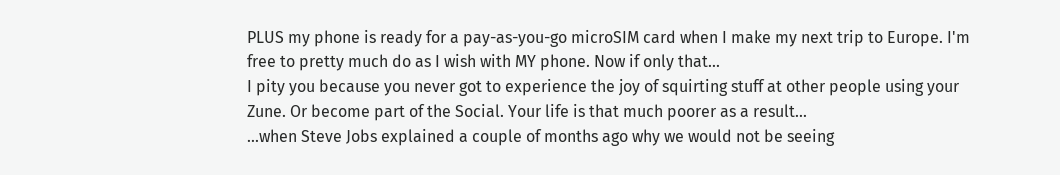PLUS my phone is ready for a pay-as-you-go microSIM card when I make my next trip to Europe. I'm free to pretty much do as I wish with MY phone. Now if only that...
I pity you because you never got to experience the joy of squirting stuff at other people using your Zune. Or become part of the Social. Your life is that much poorer as a result...
...when Steve Jobs explained a couple of months ago why we would not be seeing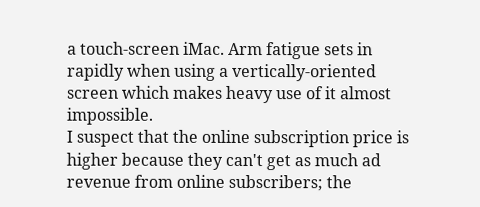a touch-screen iMac. Arm fatigue sets in rapidly when using a vertically-oriented screen which makes heavy use of it almost impossible.
I suspect that the online subscription price is higher because they can't get as much ad revenue from online subscribers; the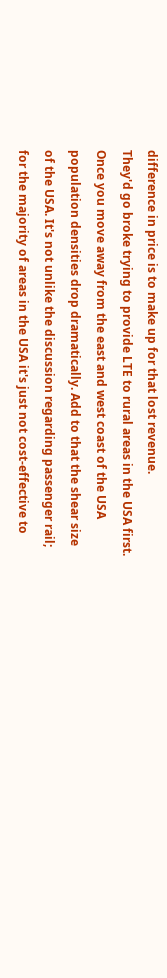difference in price is to make up for that lost revenue.
They'd go broke trying to provide LTE to rural areas in the USA first. Once you move away from the east and west coast of the USA population densities drop dramatically. Add to that the shear size of the USA. It's not unlike the discussion regarding passenger rail; for the majority of areas in the USA it's just not cost-effective to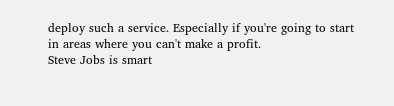deploy such a service. Especially if you're going to start in areas where you can't make a profit.
Steve Jobs is smart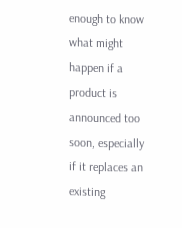enough to know what might happen if a product is announced too soon, especially if it replaces an existing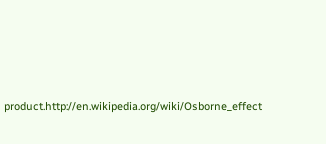product.http://en.wikipedia.org/wiki/Osborne_effect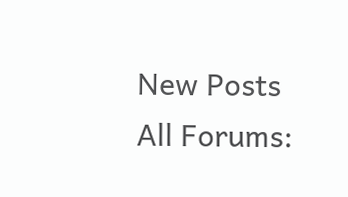New Posts  All Forums: